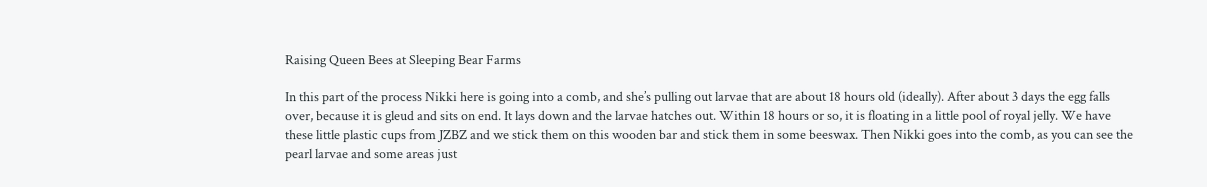Raising Queen Bees at Sleeping Bear Farms

In this part of the process Nikki here is going into a comb, and she’s pulling out larvae that are about 18 hours old (ideally). After about 3 days the egg falls over, because it is gleud and sits on end. It lays down and the larvae hatches out. Within 18 hours or so, it is floating in a little pool of royal jelly. We have these little plastic cups from JZBZ and we stick them on this wooden bar and stick them in some beeswax. Then Nikki goes into the comb, as you can see the pearl larvae and some areas just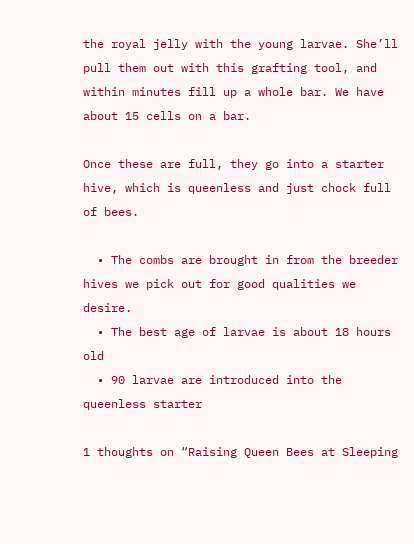the royal jelly with the young larvae. She’ll pull them out with this grafting tool, and within minutes fill up a whole bar. We have about 15 cells on a bar.

Once these are full, they go into a starter hive, which is queenless and just chock full of bees.

  • The combs are brought in from the breeder hives we pick out for good qualities we desire.
  • The best age of larvae is about 18 hours old
  • 90 larvae are introduced into the queenless starter

1 thoughts on “Raising Queen Bees at Sleeping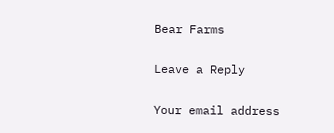Bear Farms

Leave a Reply

Your email address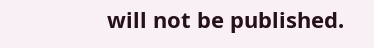will not be published.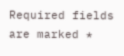Required fields are marked *